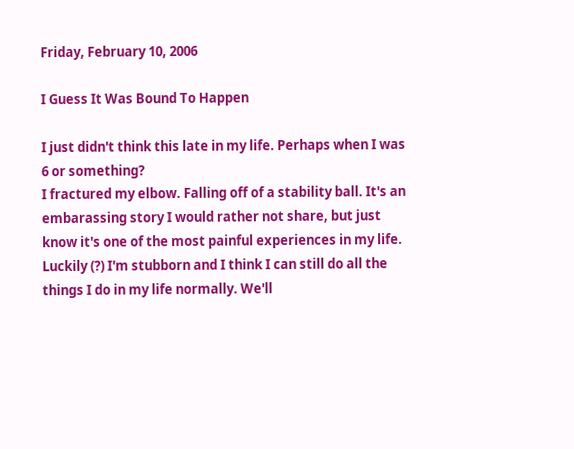Friday, February 10, 2006

I Guess It Was Bound To Happen

I just didn't think this late in my life. Perhaps when I was 6 or something?
I fractured my elbow. Falling off of a stability ball. It's an embarassing story I would rather not share, but just know it's one of the most painful experiences in my life.
Luckily (?) I'm stubborn and I think I can still do all the things I do in my life normally. We'll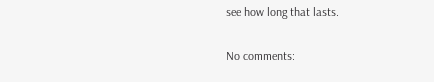see how long that lasts.

No comments: